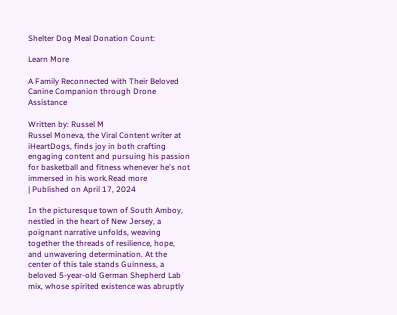Shelter Dog Meal Donation Count:

Learn More

A Family Reconnected with Their Beloved Canine Companion through Drone Assistance

Written by: Russel M
Russel Moneva, the Viral Content writer at iHeartDogs, finds joy in both crafting engaging content and pursuing his passion for basketball and fitness whenever he's not immersed in his work.Read more
| Published on April 17, 2024

In the picturesque town of South Amboy, nestled in the heart of New Jersey, a poignant narrative unfolds, weaving together the threads of resilience, hope, and unwavering determination. At the center of this tale stands Guinness, a beloved 5-year-old German Shepherd Lab mix, whose spirited existence was abruptly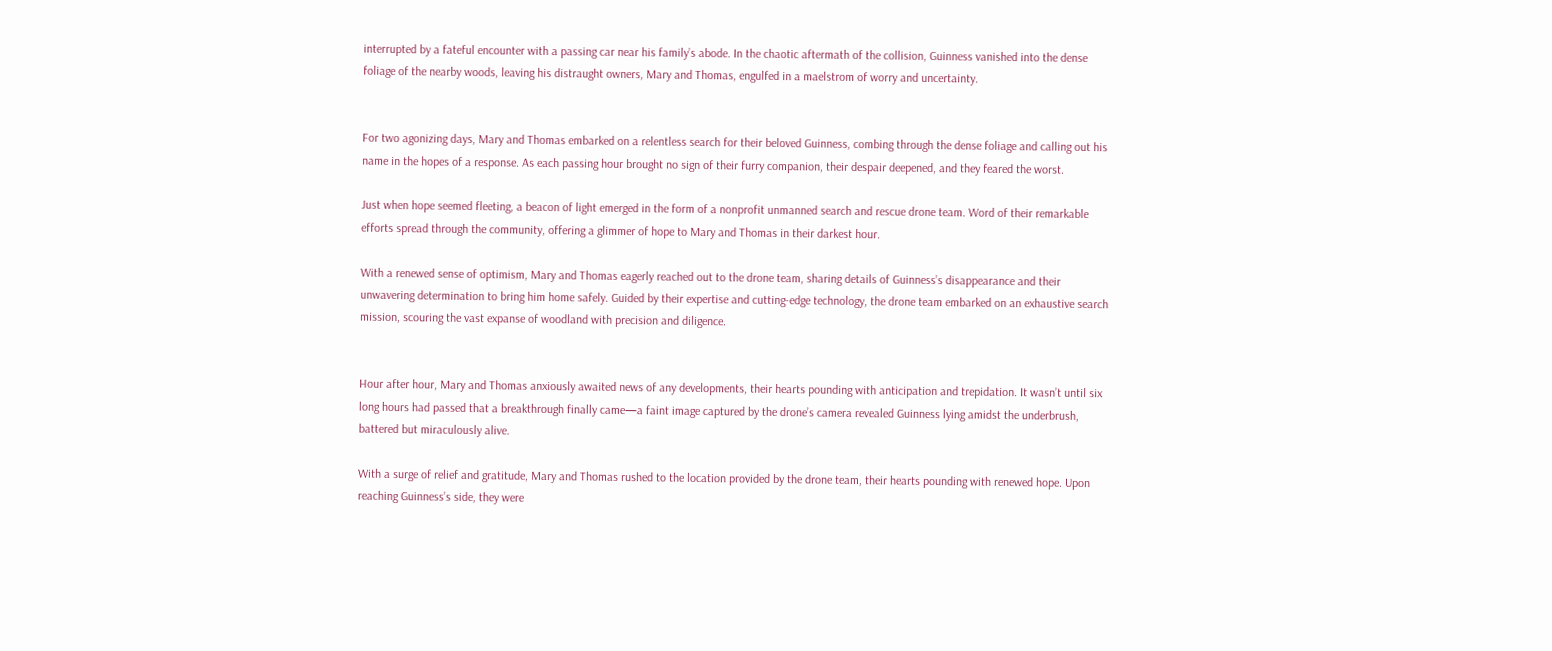interrupted by a fateful encounter with a passing car near his family’s abode. In the chaotic aftermath of the collision, Guinness vanished into the dense foliage of the nearby woods, leaving his distraught owners, Mary and Thomas, engulfed in a maelstrom of worry and uncertainty.


For two agonizing days, Mary and Thomas embarked on a relentless search for their beloved Guinness, combing through the dense foliage and calling out his name in the hopes of a response. As each passing hour brought no sign of their furry companion, their despair deepened, and they feared the worst.

Just when hope seemed fleeting, a beacon of light emerged in the form of a nonprofit unmanned search and rescue drone team. Word of their remarkable efforts spread through the community, offering a glimmer of hope to Mary and Thomas in their darkest hour.

With a renewed sense of optimism, Mary and Thomas eagerly reached out to the drone team, sharing details of Guinness’s disappearance and their unwavering determination to bring him home safely. Guided by their expertise and cutting-edge technology, the drone team embarked on an exhaustive search mission, scouring the vast expanse of woodland with precision and diligence.


Hour after hour, Mary and Thomas anxiously awaited news of any developments, their hearts pounding with anticipation and trepidation. It wasn’t until six long hours had passed that a breakthrough finally came—a faint image captured by the drone’s camera revealed Guinness lying amidst the underbrush, battered but miraculously alive.

With a surge of relief and gratitude, Mary and Thomas rushed to the location provided by the drone team, their hearts pounding with renewed hope. Upon reaching Guinness’s side, they were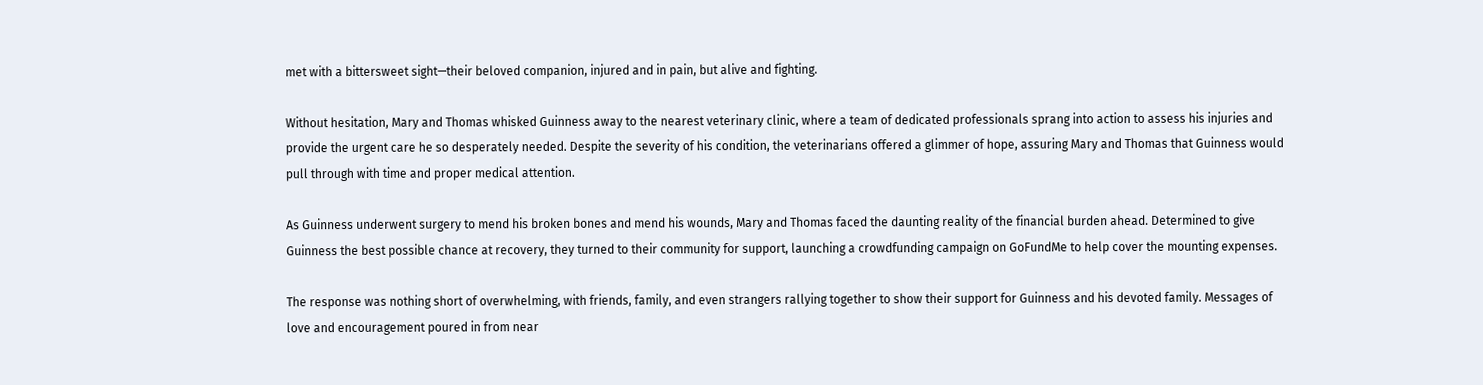met with a bittersweet sight—their beloved companion, injured and in pain, but alive and fighting.

Without hesitation, Mary and Thomas whisked Guinness away to the nearest veterinary clinic, where a team of dedicated professionals sprang into action to assess his injuries and provide the urgent care he so desperately needed. Despite the severity of his condition, the veterinarians offered a glimmer of hope, assuring Mary and Thomas that Guinness would pull through with time and proper medical attention.

As Guinness underwent surgery to mend his broken bones and mend his wounds, Mary and Thomas faced the daunting reality of the financial burden ahead. Determined to give Guinness the best possible chance at recovery, they turned to their community for support, launching a crowdfunding campaign on GoFundMe to help cover the mounting expenses.

The response was nothing short of overwhelming, with friends, family, and even strangers rallying together to show their support for Guinness and his devoted family. Messages of love and encouragement poured in from near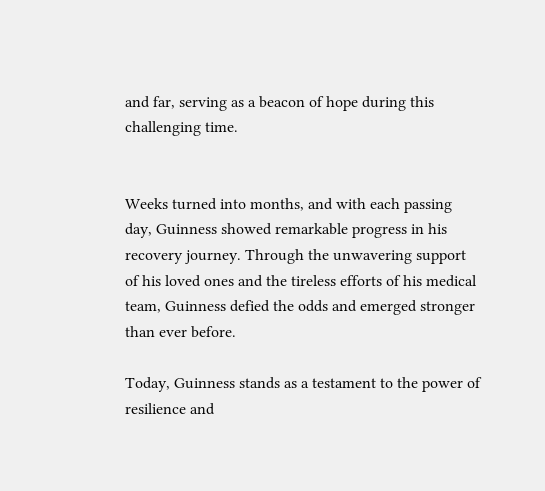and far, serving as a beacon of hope during this challenging time.


Weeks turned into months, and with each passing day, Guinness showed remarkable progress in his recovery journey. Through the unwavering support of his loved ones and the tireless efforts of his medical team, Guinness defied the odds and emerged stronger than ever before.

Today, Guinness stands as a testament to the power of resilience and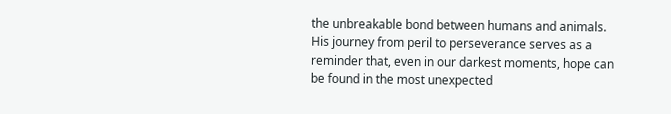the unbreakable bond between humans and animals. His journey from peril to perseverance serves as a reminder that, even in our darkest moments, hope can be found in the most unexpected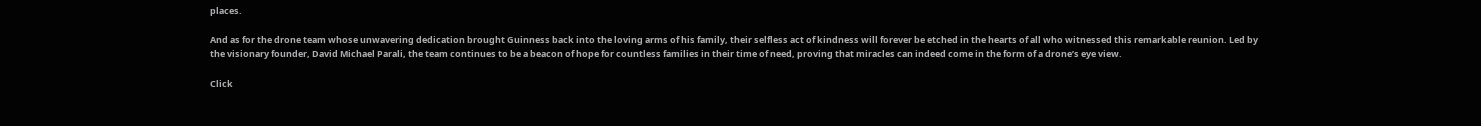places.

And as for the drone team whose unwavering dedication brought Guinness back into the loving arms of his family, their selfless act of kindness will forever be etched in the hearts of all who witnessed this remarkable reunion. Led by the visionary founder, David Michael Parali, the team continues to be a beacon of hope for countless families in their time of need, proving that miracles can indeed come in the form of a drone’s eye view.

Click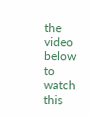the video below to watch this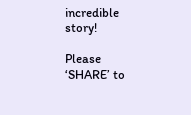incredible story!

Please ‘SHARE’ to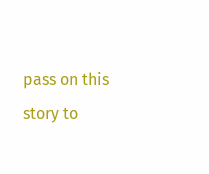pass on this story to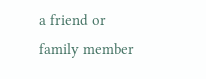a friend or family member